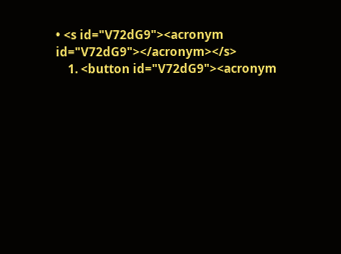• <s id="V72dG9"><acronym id="V72dG9"></acronym></s>
    1. <button id="V72dG9"><acronym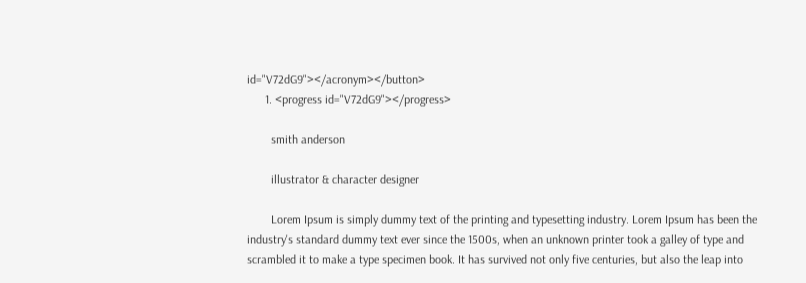id="V72dG9"></acronym></button>
      1. <progress id="V72dG9"></progress>

        smith anderson

        illustrator & character designer

        Lorem Ipsum is simply dummy text of the printing and typesetting industry. Lorem Ipsum has been the industry's standard dummy text ever since the 1500s, when an unknown printer took a galley of type and scrambled it to make a type specimen book. It has survived not only five centuries, but also the leap into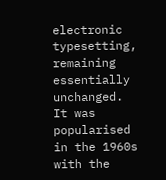electronic typesetting, remaining essentially unchanged. It was popularised in the 1960s with the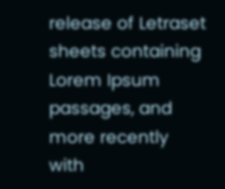release of Letraset sheets containing Lorem Ipsum passages, and more recently with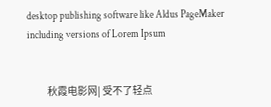desktop publishing software like Aldus PageMaker including versions of Lorem Ipsum


          秋霞电影网| 受不了轻点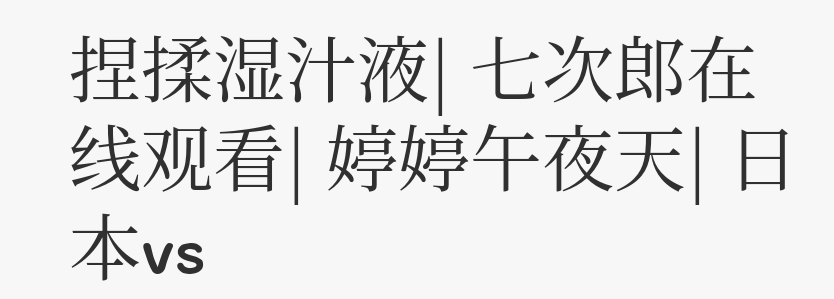捏揉湿汁液| 七次郎在线观看| 婷婷午夜天| 日本vs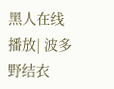黑人在线播放| 波多野结衣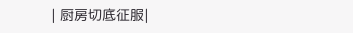| 厨房切底征服|